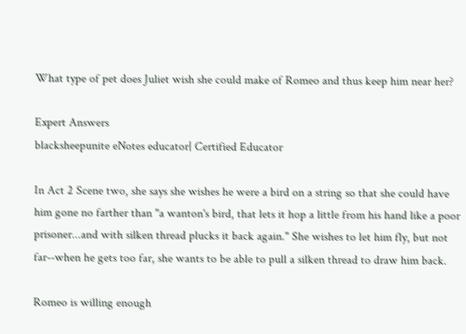What type of pet does Juliet wish she could make of Romeo and thus keep him near her?

Expert Answers
blacksheepunite eNotes educator| Certified Educator

In Act 2 Scene two, she says she wishes he were a bird on a string so that she could have him gone no farther than "a wanton's bird, that lets it hop a little from his hand like a poor prisoner...and with silken thread plucks it back again." She wishes to let him fly, but not far--when he gets too far, she wants to be able to pull a silken thread to draw him back.

Romeo is willing enough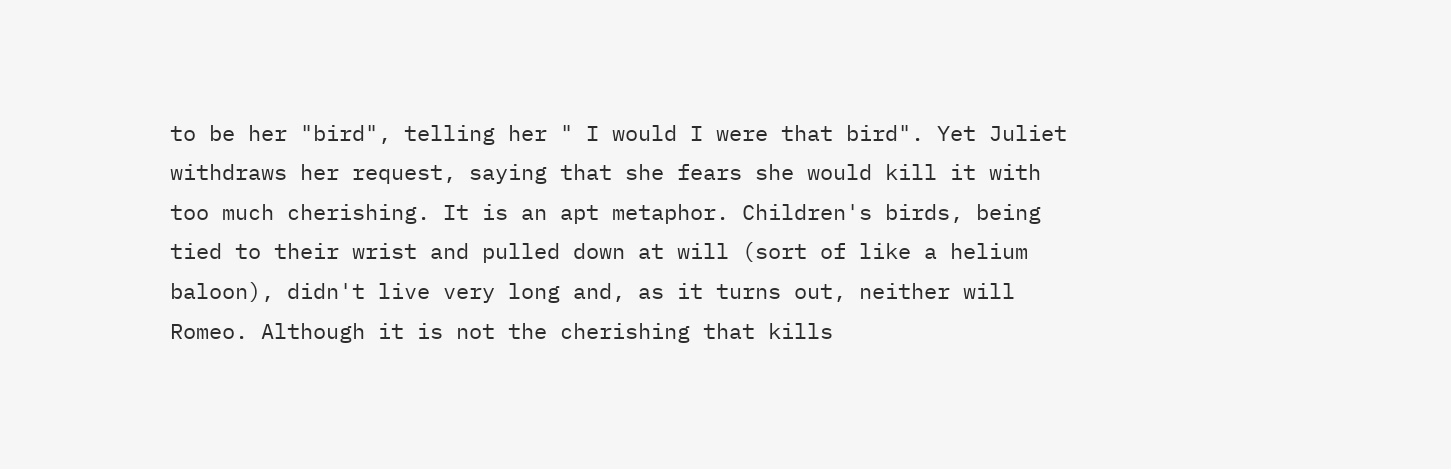to be her "bird", telling her " I would I were that bird". Yet Juliet withdraws her request, saying that she fears she would kill it with too much cherishing. It is an apt metaphor. Children's birds, being tied to their wrist and pulled down at will (sort of like a helium baloon), didn't live very long and, as it turns out, neither will Romeo. Although it is not the cherishing that kills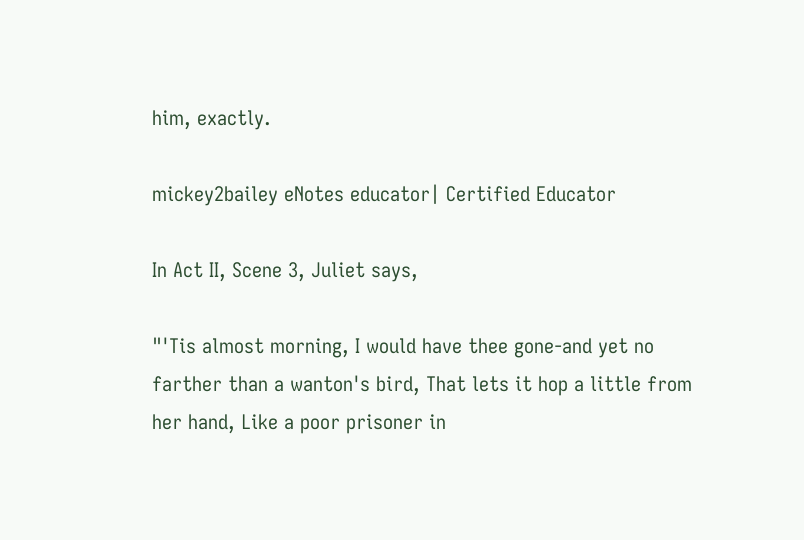him, exactly.

mickey2bailey eNotes educator| Certified Educator

In Act II, Scene 3, Juliet says,

"'Tis almost morning, I would have thee gone-and yet no farther than a wanton's bird, That lets it hop a little from her hand, Like a poor prisoner in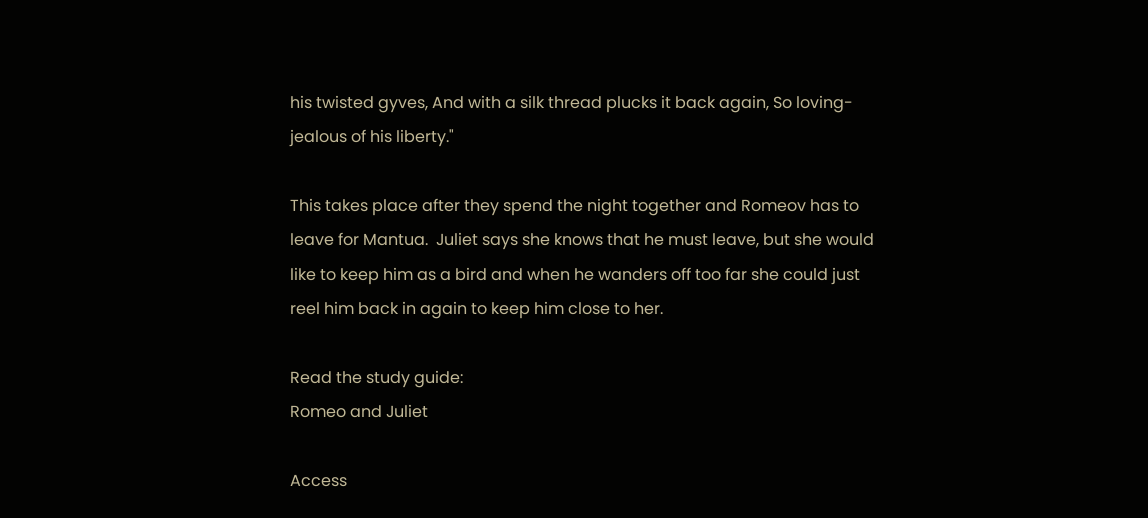his twisted gyves, And with a silk thread plucks it back again, So loving-jealous of his liberty."

This takes place after they spend the night together and Romeov has to leave for Mantua.  Juliet says she knows that he must leave, but she would like to keep him as a bird and when he wanders off too far she could just reel him back in again to keep him close to her.

Read the study guide:
Romeo and Juliet

Access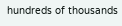hundreds of thousands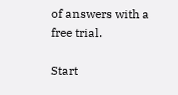of answers with a free trial.

Start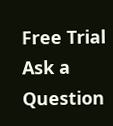Free Trial
Ask a Question